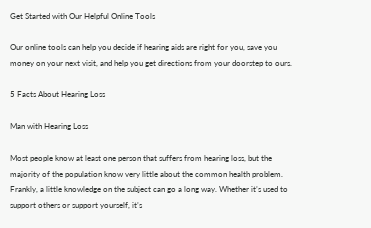Get Started with Our Helpful Online Tools

Our online tools can help you decide if hearing aids are right for you, save you
money on your next visit, and help you get directions from your doorstep to ours.

5 Facts About Hearing Loss

Man with Hearing Loss

Most people know at least one person that suffers from hearing loss, but the majority of the population know very little about the common health problem. Frankly, a little knowledge on the subject can go a long way. Whether it’s used to support others or support yourself, it’s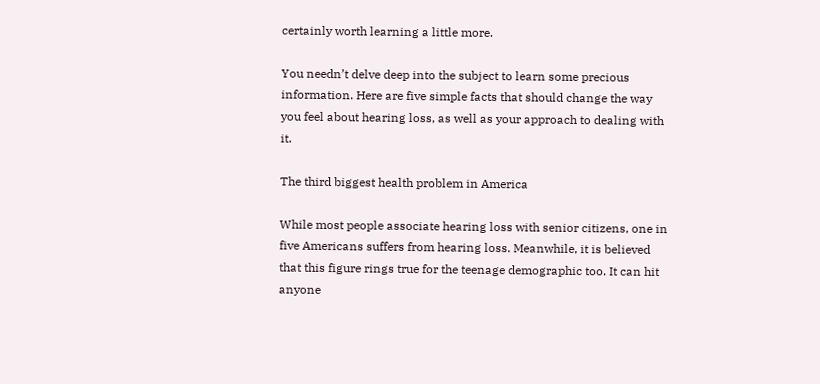certainly worth learning a little more.

You needn’t delve deep into the subject to learn some precious information. Here are five simple facts that should change the way you feel about hearing loss, as well as your approach to dealing with it.

The third biggest health problem in America

While most people associate hearing loss with senior citizens, one in five Americans suffers from hearing loss. Meanwhile, it is believed that this figure rings true for the teenage demographic too. It can hit anyone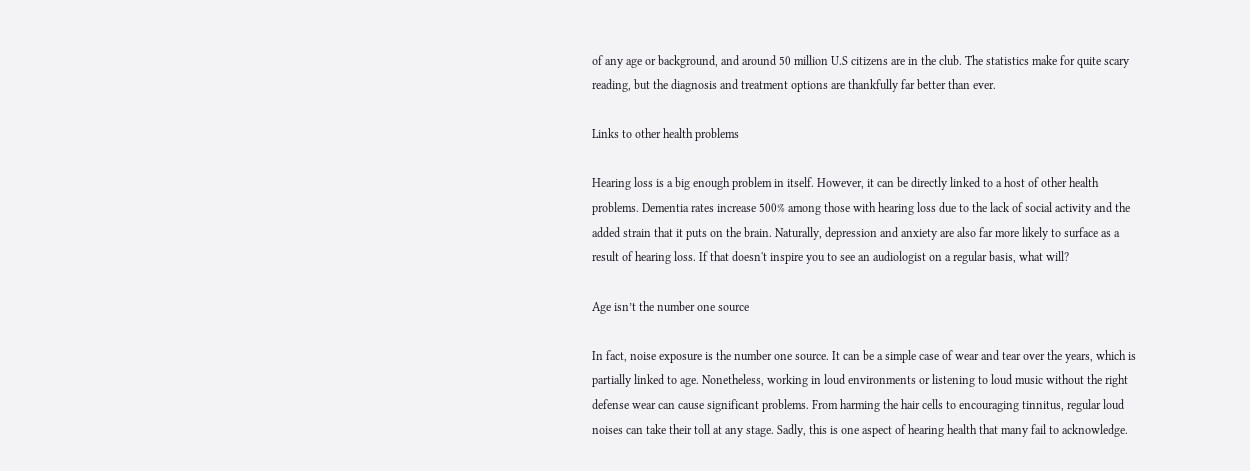of any age or background, and around 50 million U.S citizens are in the club. The statistics make for quite scary reading, but the diagnosis and treatment options are thankfully far better than ever.

Links to other health problems

Hearing loss is a big enough problem in itself. However, it can be directly linked to a host of other health problems. Dementia rates increase 500% among those with hearing loss due to the lack of social activity and the added strain that it puts on the brain. Naturally, depression and anxiety are also far more likely to surface as a result of hearing loss. If that doesn't inspire you to see an audiologist on a regular basis, what will?

Age isn’t the number one source

In fact, noise exposure is the number one source. It can be a simple case of wear and tear over the years, which is partially linked to age. Nonetheless, working in loud environments or listening to loud music without the right defense wear can cause significant problems. From harming the hair cells to encouraging tinnitus, regular loud noises can take their toll at any stage. Sadly, this is one aspect of hearing health that many fail to acknowledge.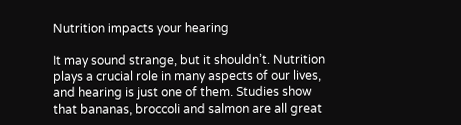Nutrition impacts your hearing

It may sound strange, but it shouldn’t. Nutrition plays a crucial role in many aspects of our lives, and hearing is just one of them. Studies show that bananas, broccoli and salmon are all great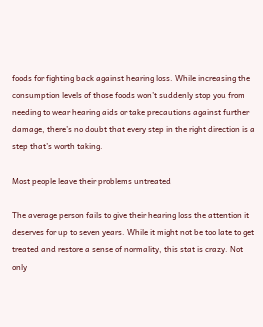foods for fighting back against hearing loss. While increasing the consumption levels of those foods won’t suddenly stop you from needing to wear hearing aids or take precautions against further damage, there’s no doubt that every step in the right direction is a step that’s worth taking.

Most people leave their problems untreated

The average person fails to give their hearing loss the attention it deserves for up to seven years. While it might not be too late to get treated and restore a sense of normality, this stat is crazy. Not only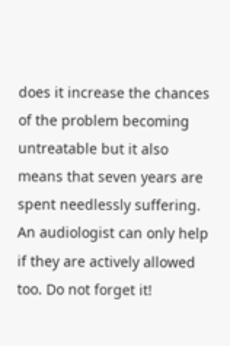does it increase the chances of the problem becoming untreatable but it also means that seven years are spent needlessly suffering. An audiologist can only help if they are actively allowed too. Do not forget it!